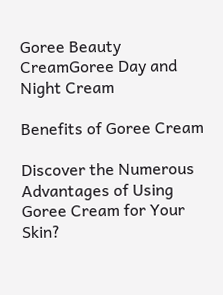Goree Beauty CreamGoree Day and Night Cream

Benefits of Goree Cream

Discover the Numerous Advantages of Using Goree Cream for Your Skin?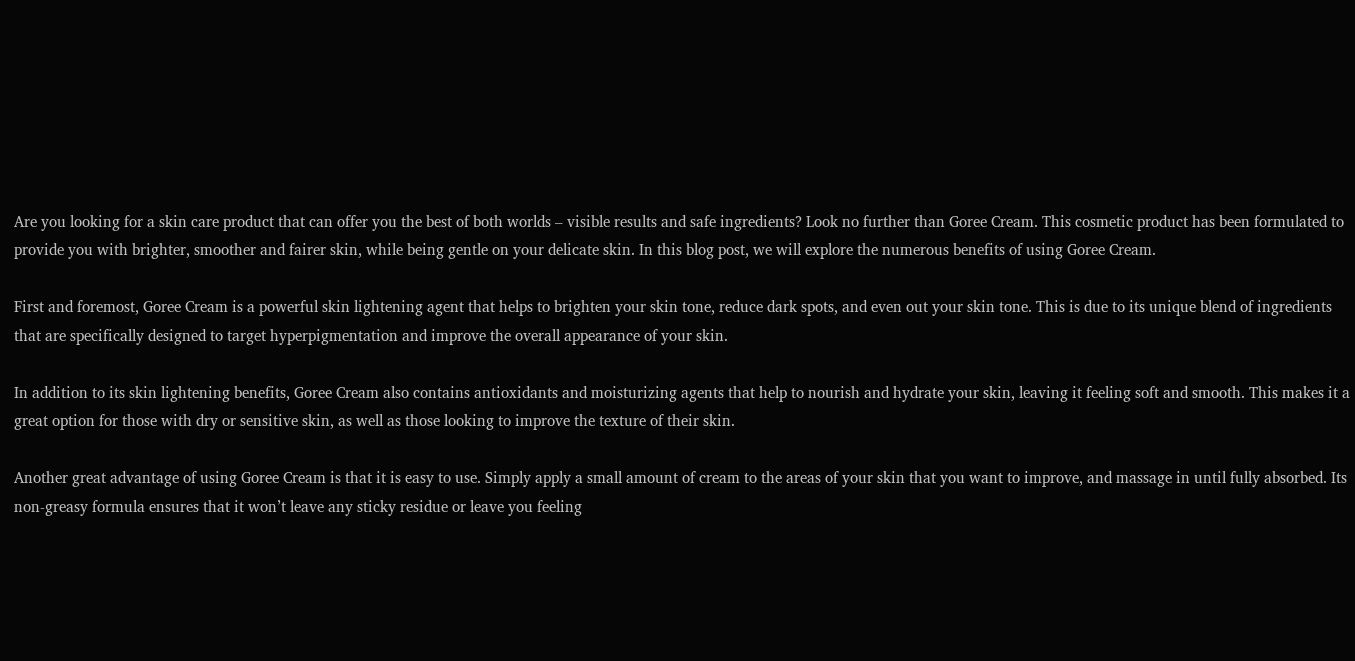Are you looking for a skin care product that can offer you the best of both worlds – visible results and safe ingredients? Look no further than Goree Cream. This cosmetic product has been formulated to provide you with brighter, smoother and fairer skin, while being gentle on your delicate skin. In this blog post, we will explore the numerous benefits of using Goree Cream.

First and foremost, Goree Cream is a powerful skin lightening agent that helps to brighten your skin tone, reduce dark spots, and even out your skin tone. This is due to its unique blend of ingredients that are specifically designed to target hyperpigmentation and improve the overall appearance of your skin.

In addition to its skin lightening benefits, Goree Cream also contains antioxidants and moisturizing agents that help to nourish and hydrate your skin, leaving it feeling soft and smooth. This makes it a great option for those with dry or sensitive skin, as well as those looking to improve the texture of their skin.

Another great advantage of using Goree Cream is that it is easy to use. Simply apply a small amount of cream to the areas of your skin that you want to improve, and massage in until fully absorbed. Its non-greasy formula ensures that it won’t leave any sticky residue or leave you feeling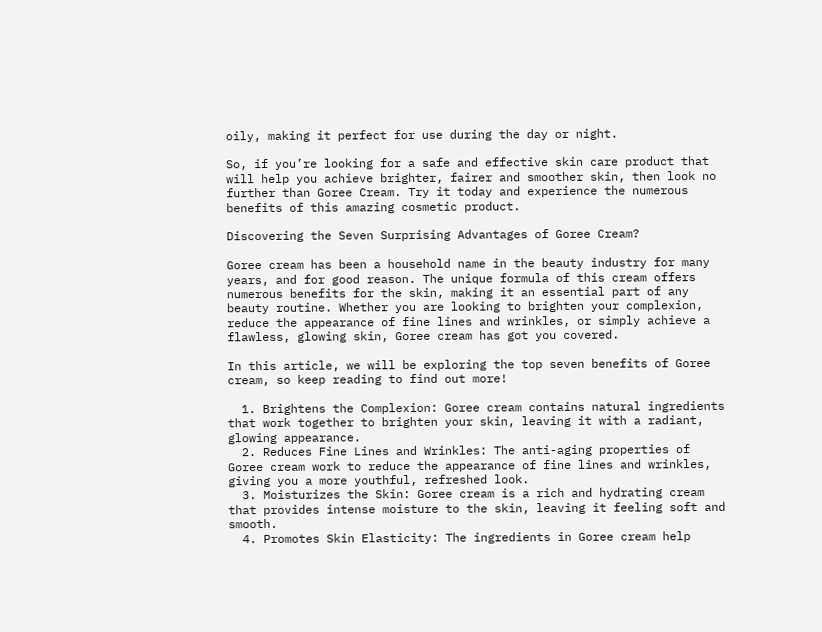oily, making it perfect for use during the day or night.

So, if you’re looking for a safe and effective skin care product that will help you achieve brighter, fairer and smoother skin, then look no further than Goree Cream. Try it today and experience the numerous benefits of this amazing cosmetic product.

Discovering the Seven Surprising Advantages of Goree Cream?

Goree cream has been a household name in the beauty industry for many years, and for good reason. The unique formula of this cream offers numerous benefits for the skin, making it an essential part of any beauty routine. Whether you are looking to brighten your complexion, reduce the appearance of fine lines and wrinkles, or simply achieve a flawless, glowing skin, Goree cream has got you covered.

In this article, we will be exploring the top seven benefits of Goree cream, so keep reading to find out more!

  1. Brightens the Complexion: Goree cream contains natural ingredients that work together to brighten your skin, leaving it with a radiant, glowing appearance.
  2. Reduces Fine Lines and Wrinkles: The anti-aging properties of Goree cream work to reduce the appearance of fine lines and wrinkles, giving you a more youthful, refreshed look.
  3. Moisturizes the Skin: Goree cream is a rich and hydrating cream that provides intense moisture to the skin, leaving it feeling soft and smooth.
  4. Promotes Skin Elasticity: The ingredients in Goree cream help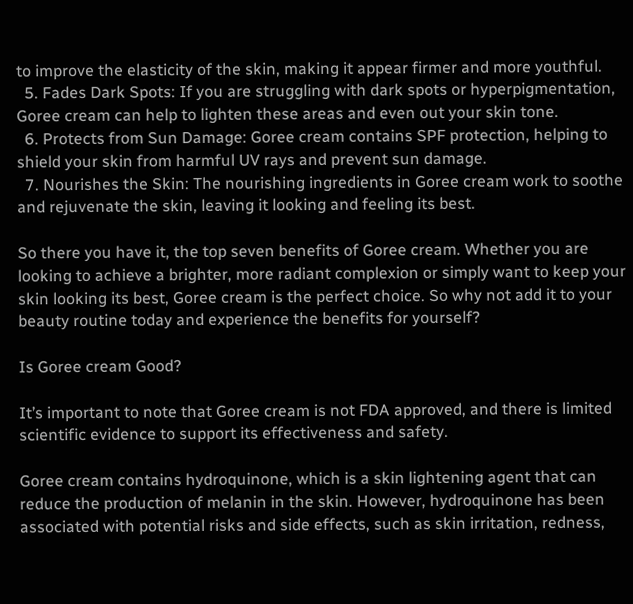to improve the elasticity of the skin, making it appear firmer and more youthful.
  5. Fades Dark Spots: If you are struggling with dark spots or hyperpigmentation, Goree cream can help to lighten these areas and even out your skin tone.
  6. Protects from Sun Damage: Goree cream contains SPF protection, helping to shield your skin from harmful UV rays and prevent sun damage.
  7. Nourishes the Skin: The nourishing ingredients in Goree cream work to soothe and rejuvenate the skin, leaving it looking and feeling its best.

So there you have it, the top seven benefits of Goree cream. Whether you are looking to achieve a brighter, more radiant complexion or simply want to keep your skin looking its best, Goree cream is the perfect choice. So why not add it to your beauty routine today and experience the benefits for yourself?

Is Goree cream Good?

It’s important to note that Goree cream is not FDA approved, and there is limited scientific evidence to support its effectiveness and safety.

Goree cream contains hydroquinone, which is a skin lightening agent that can reduce the production of melanin in the skin. However, hydroquinone has been associated with potential risks and side effects, such as skin irritation, redness,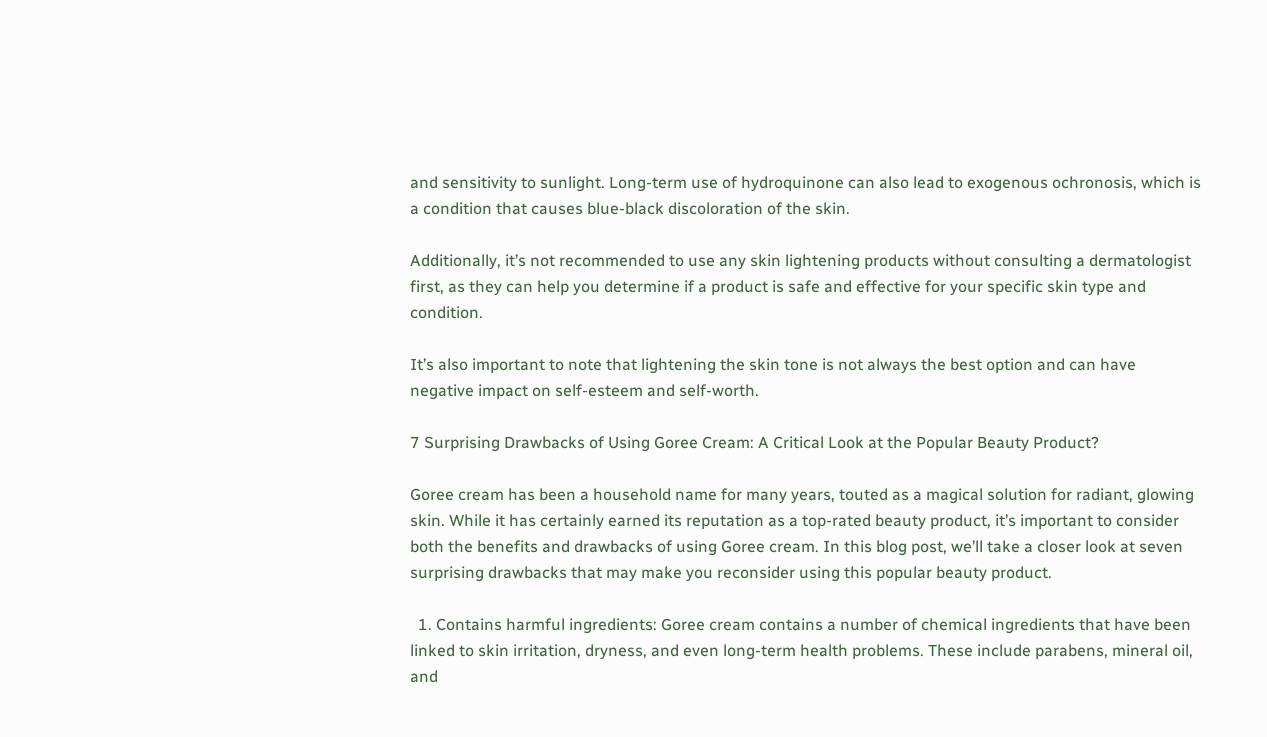and sensitivity to sunlight. Long-term use of hydroquinone can also lead to exogenous ochronosis, which is a condition that causes blue-black discoloration of the skin.

Additionally, it’s not recommended to use any skin lightening products without consulting a dermatologist first, as they can help you determine if a product is safe and effective for your specific skin type and condition.

It’s also important to note that lightening the skin tone is not always the best option and can have negative impact on self-esteem and self-worth.

7 Surprising Drawbacks of Using Goree Cream: A Critical Look at the Popular Beauty Product?

Goree cream has been a household name for many years, touted as a magical solution for radiant, glowing skin. While it has certainly earned its reputation as a top-rated beauty product, it’s important to consider both the benefits and drawbacks of using Goree cream. In this blog post, we’ll take a closer look at seven surprising drawbacks that may make you reconsider using this popular beauty product.

  1. Contains harmful ingredients: Goree cream contains a number of chemical ingredients that have been linked to skin irritation, dryness, and even long-term health problems. These include parabens, mineral oil, and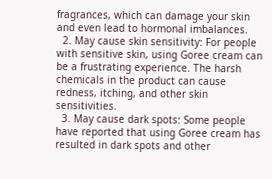fragrances, which can damage your skin and even lead to hormonal imbalances.
  2. May cause skin sensitivity: For people with sensitive skin, using Goree cream can be a frustrating experience. The harsh chemicals in the product can cause redness, itching, and other skin sensitivities.
  3. May cause dark spots: Some people have reported that using Goree cream has resulted in dark spots and other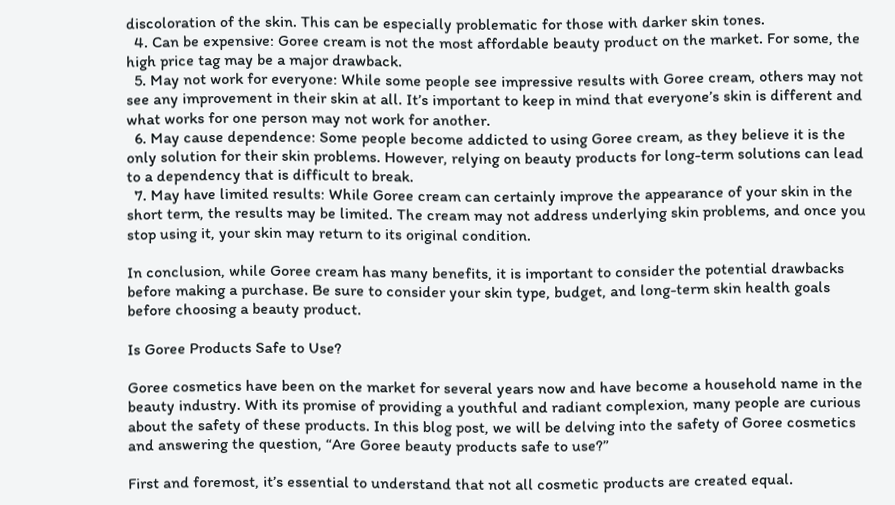discoloration of the skin. This can be especially problematic for those with darker skin tones.
  4. Can be expensive: Goree cream is not the most affordable beauty product on the market. For some, the high price tag may be a major drawback.
  5. May not work for everyone: While some people see impressive results with Goree cream, others may not see any improvement in their skin at all. It’s important to keep in mind that everyone’s skin is different and what works for one person may not work for another.
  6. May cause dependence: Some people become addicted to using Goree cream, as they believe it is the only solution for their skin problems. However, relying on beauty products for long-term solutions can lead to a dependency that is difficult to break.
  7. May have limited results: While Goree cream can certainly improve the appearance of your skin in the short term, the results may be limited. The cream may not address underlying skin problems, and once you stop using it, your skin may return to its original condition.

In conclusion, while Goree cream has many benefits, it is important to consider the potential drawbacks before making a purchase. Be sure to consider your skin type, budget, and long-term skin health goals before choosing a beauty product.

Is Goree Products Safe to Use?

Goree cosmetics have been on the market for several years now and have become a household name in the beauty industry. With its promise of providing a youthful and radiant complexion, many people are curious about the safety of these products. In this blog post, we will be delving into the safety of Goree cosmetics and answering the question, “Are Goree beauty products safe to use?”

First and foremost, it’s essential to understand that not all cosmetic products are created equal.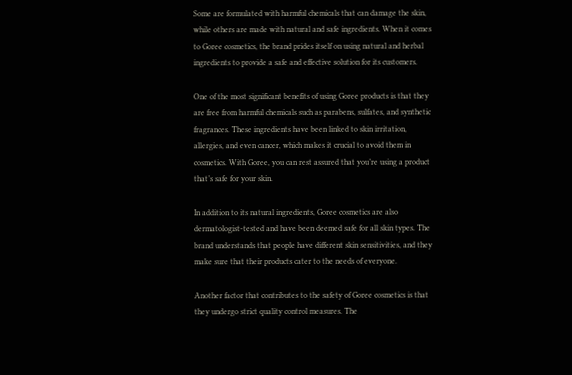Some are formulated with harmful chemicals that can damage the skin, while others are made with natural and safe ingredients. When it comes to Goree cosmetics, the brand prides itself on using natural and herbal ingredients to provide a safe and effective solution for its customers.

One of the most significant benefits of using Goree products is that they are free from harmful chemicals such as parabens, sulfates, and synthetic fragrances. These ingredients have been linked to skin irritation, allergies, and even cancer, which makes it crucial to avoid them in cosmetics. With Goree, you can rest assured that you’re using a product that’s safe for your skin.

In addition to its natural ingredients, Goree cosmetics are also dermatologist-tested and have been deemed safe for all skin types. The brand understands that people have different skin sensitivities, and they make sure that their products cater to the needs of everyone.

Another factor that contributes to the safety of Goree cosmetics is that they undergo strict quality control measures. The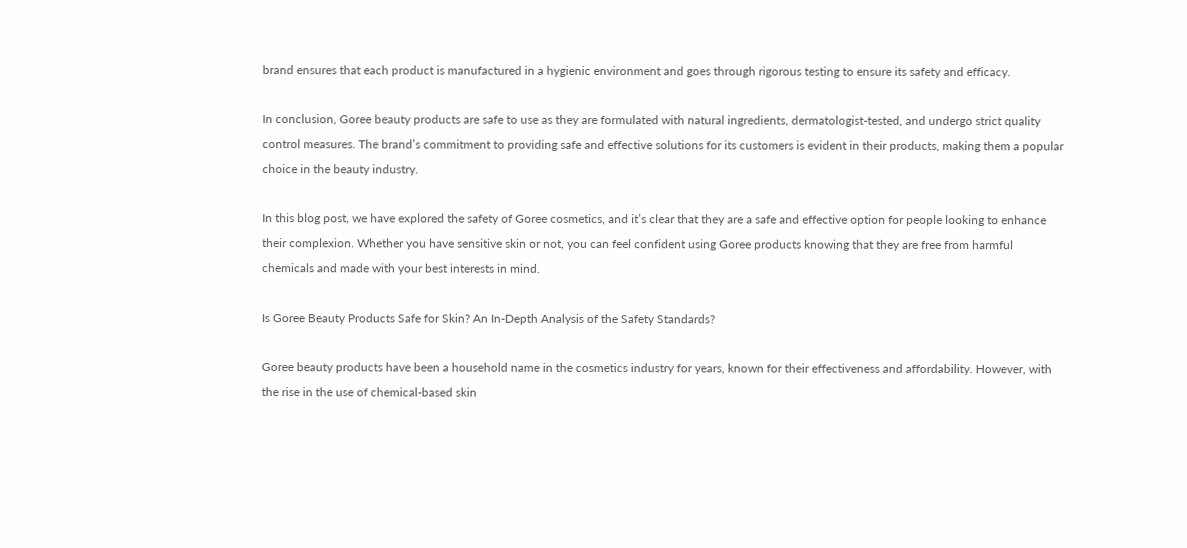brand ensures that each product is manufactured in a hygienic environment and goes through rigorous testing to ensure its safety and efficacy.

In conclusion, Goree beauty products are safe to use as they are formulated with natural ingredients, dermatologist-tested, and undergo strict quality control measures. The brand’s commitment to providing safe and effective solutions for its customers is evident in their products, making them a popular choice in the beauty industry.

In this blog post, we have explored the safety of Goree cosmetics, and it’s clear that they are a safe and effective option for people looking to enhance their complexion. Whether you have sensitive skin or not, you can feel confident using Goree products knowing that they are free from harmful chemicals and made with your best interests in mind.

Is Goree Beauty Products Safe for Skin? An In-Depth Analysis of the Safety Standards?

Goree beauty products have been a household name in the cosmetics industry for years, known for their effectiveness and affordability. However, with the rise in the use of chemical-based skin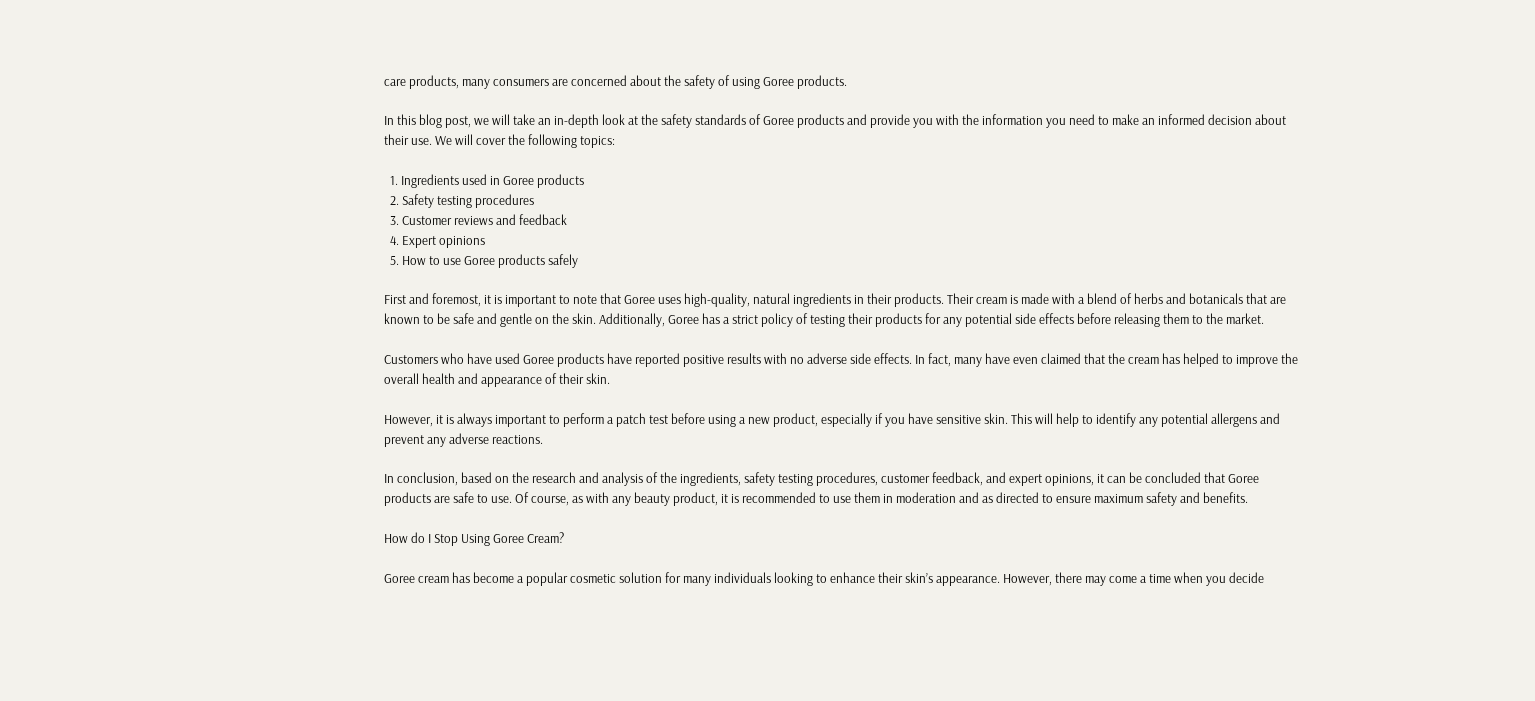care products, many consumers are concerned about the safety of using Goree products.

In this blog post, we will take an in-depth look at the safety standards of Goree products and provide you with the information you need to make an informed decision about their use. We will cover the following topics:

  1. Ingredients used in Goree products
  2. Safety testing procedures
  3. Customer reviews and feedback
  4. Expert opinions
  5. How to use Goree products safely

First and foremost, it is important to note that Goree uses high-quality, natural ingredients in their products. Their cream is made with a blend of herbs and botanicals that are known to be safe and gentle on the skin. Additionally, Goree has a strict policy of testing their products for any potential side effects before releasing them to the market.

Customers who have used Goree products have reported positive results with no adverse side effects. In fact, many have even claimed that the cream has helped to improve the overall health and appearance of their skin.

However, it is always important to perform a patch test before using a new product, especially if you have sensitive skin. This will help to identify any potential allergens and prevent any adverse reactions.

In conclusion, based on the research and analysis of the ingredients, safety testing procedures, customer feedback, and expert opinions, it can be concluded that Goree products are safe to use. Of course, as with any beauty product, it is recommended to use them in moderation and as directed to ensure maximum safety and benefits.

How do I Stop Using Goree Cream?

Goree cream has become a popular cosmetic solution for many individuals looking to enhance their skin’s appearance. However, there may come a time when you decide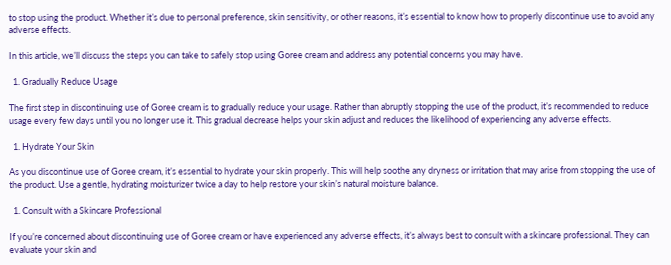to stop using the product. Whether it’s due to personal preference, skin sensitivity, or other reasons, it’s essential to know how to properly discontinue use to avoid any adverse effects.

In this article, we’ll discuss the steps you can take to safely stop using Goree cream and address any potential concerns you may have.

  1. Gradually Reduce Usage

The first step in discontinuing use of Goree cream is to gradually reduce your usage. Rather than abruptly stopping the use of the product, it’s recommended to reduce usage every few days until you no longer use it. This gradual decrease helps your skin adjust and reduces the likelihood of experiencing any adverse effects.

  1. Hydrate Your Skin

As you discontinue use of Goree cream, it’s essential to hydrate your skin properly. This will help soothe any dryness or irritation that may arise from stopping the use of the product. Use a gentle, hydrating moisturizer twice a day to help restore your skin’s natural moisture balance.

  1. Consult with a Skincare Professional

If you’re concerned about discontinuing use of Goree cream or have experienced any adverse effects, it’s always best to consult with a skincare professional. They can evaluate your skin and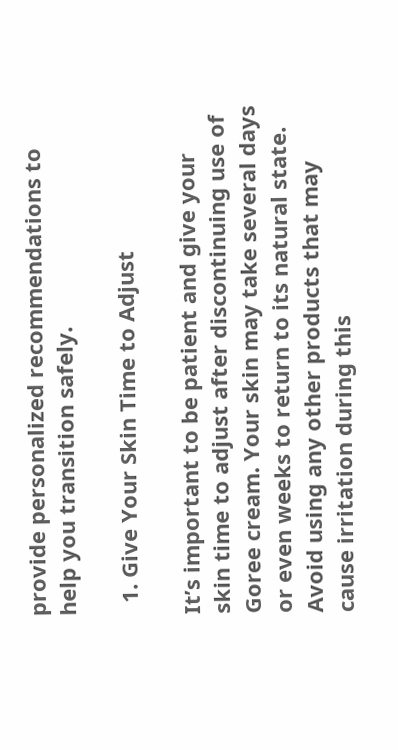provide personalized recommendations to help you transition safely.

  1. Give Your Skin Time to Adjust

It’s important to be patient and give your skin time to adjust after discontinuing use of Goree cream. Your skin may take several days or even weeks to return to its natural state. Avoid using any other products that may cause irritation during this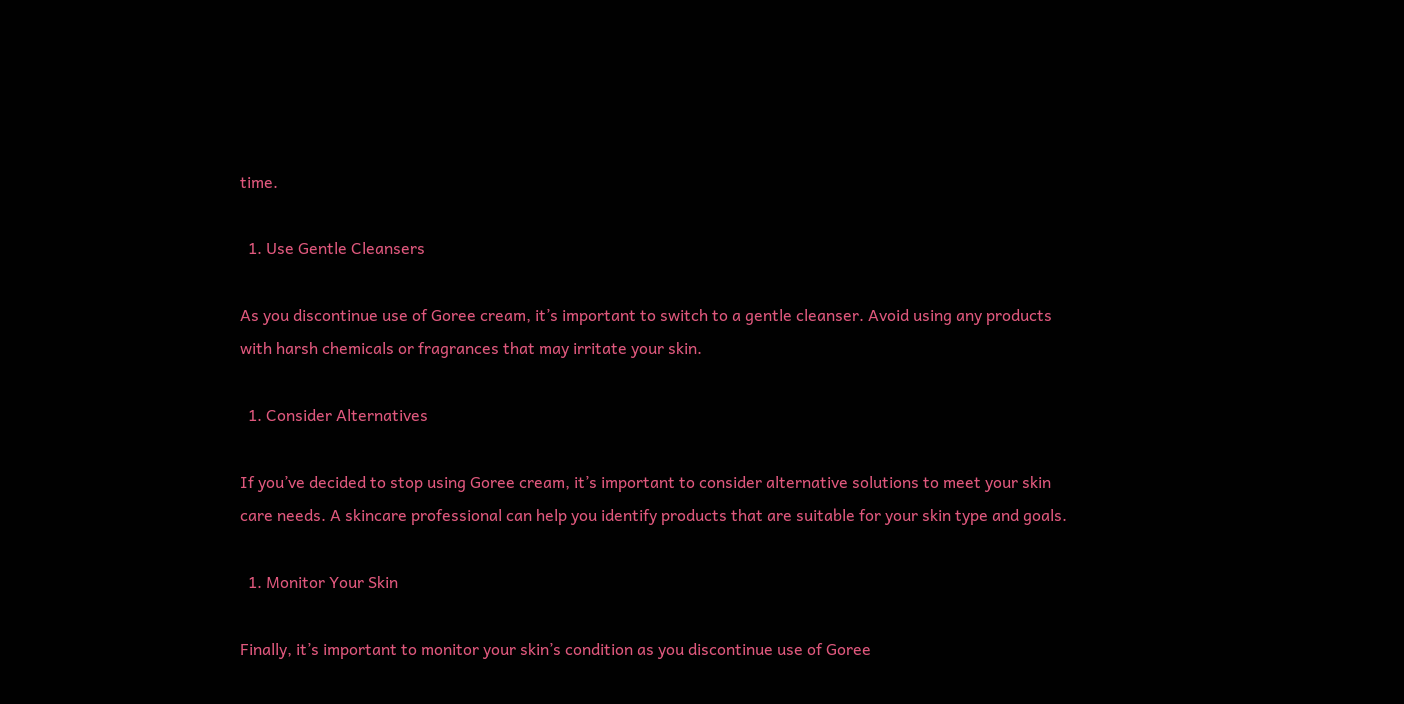time.

  1. Use Gentle Cleansers

As you discontinue use of Goree cream, it’s important to switch to a gentle cleanser. Avoid using any products with harsh chemicals or fragrances that may irritate your skin.

  1. Consider Alternatives

If you’ve decided to stop using Goree cream, it’s important to consider alternative solutions to meet your skin care needs. A skincare professional can help you identify products that are suitable for your skin type and goals.

  1. Monitor Your Skin

Finally, it’s important to monitor your skin’s condition as you discontinue use of Goree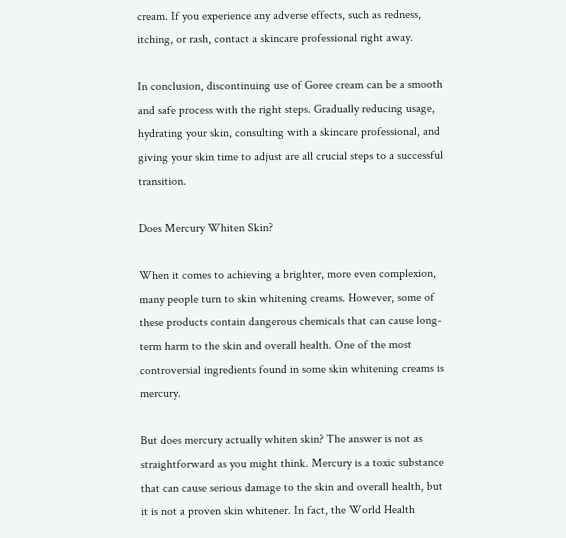cream. If you experience any adverse effects, such as redness, itching, or rash, contact a skincare professional right away.

In conclusion, discontinuing use of Goree cream can be a smooth and safe process with the right steps. Gradually reducing usage, hydrating your skin, consulting with a skincare professional, and giving your skin time to adjust are all crucial steps to a successful transition.

Does Mercury Whiten Skin?

When it comes to achieving a brighter, more even complexion, many people turn to skin whitening creams. However, some of these products contain dangerous chemicals that can cause long-term harm to the skin and overall health. One of the most controversial ingredients found in some skin whitening creams is mercury.

But does mercury actually whiten skin? The answer is not as straightforward as you might think. Mercury is a toxic substance that can cause serious damage to the skin and overall health, but it is not a proven skin whitener. In fact, the World Health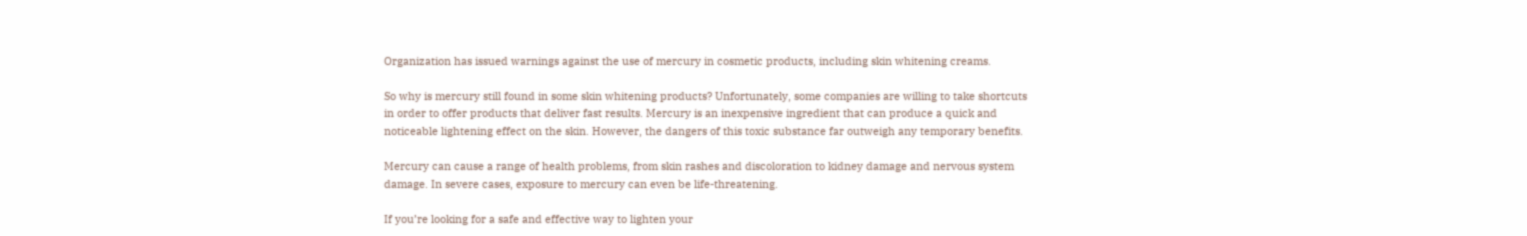Organization has issued warnings against the use of mercury in cosmetic products, including skin whitening creams.

So why is mercury still found in some skin whitening products? Unfortunately, some companies are willing to take shortcuts in order to offer products that deliver fast results. Mercury is an inexpensive ingredient that can produce a quick and noticeable lightening effect on the skin. However, the dangers of this toxic substance far outweigh any temporary benefits.

Mercury can cause a range of health problems, from skin rashes and discoloration to kidney damage and nervous system damage. In severe cases, exposure to mercury can even be life-threatening.

If you’re looking for a safe and effective way to lighten your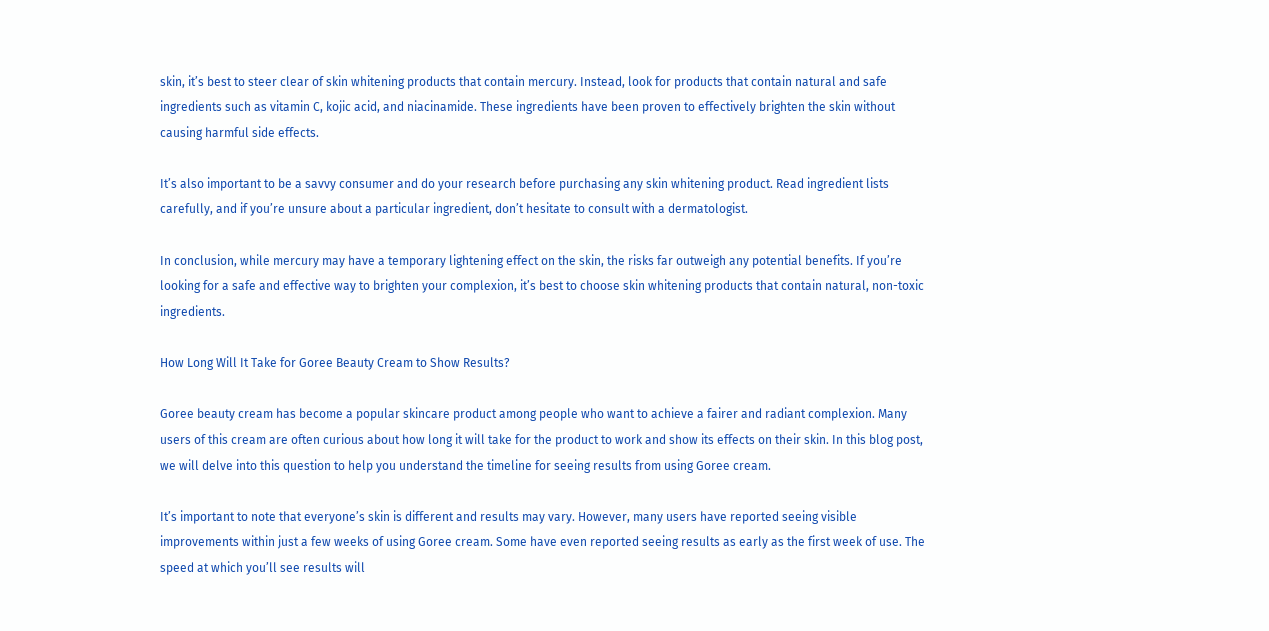skin, it’s best to steer clear of skin whitening products that contain mercury. Instead, look for products that contain natural and safe ingredients such as vitamin C, kojic acid, and niacinamide. These ingredients have been proven to effectively brighten the skin without causing harmful side effects.

It’s also important to be a savvy consumer and do your research before purchasing any skin whitening product. Read ingredient lists carefully, and if you’re unsure about a particular ingredient, don’t hesitate to consult with a dermatologist.

In conclusion, while mercury may have a temporary lightening effect on the skin, the risks far outweigh any potential benefits. If you’re looking for a safe and effective way to brighten your complexion, it’s best to choose skin whitening products that contain natural, non-toxic ingredients.

How Long Will It Take for Goree Beauty Cream to Show Results?

Goree beauty cream has become a popular skincare product among people who want to achieve a fairer and radiant complexion. Many users of this cream are often curious about how long it will take for the product to work and show its effects on their skin. In this blog post, we will delve into this question to help you understand the timeline for seeing results from using Goree cream.

It’s important to note that everyone’s skin is different and results may vary. However, many users have reported seeing visible improvements within just a few weeks of using Goree cream. Some have even reported seeing results as early as the first week of use. The speed at which you’ll see results will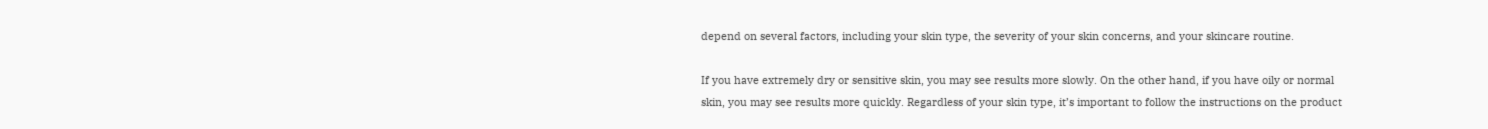depend on several factors, including your skin type, the severity of your skin concerns, and your skincare routine.

If you have extremely dry or sensitive skin, you may see results more slowly. On the other hand, if you have oily or normal skin, you may see results more quickly. Regardless of your skin type, it’s important to follow the instructions on the product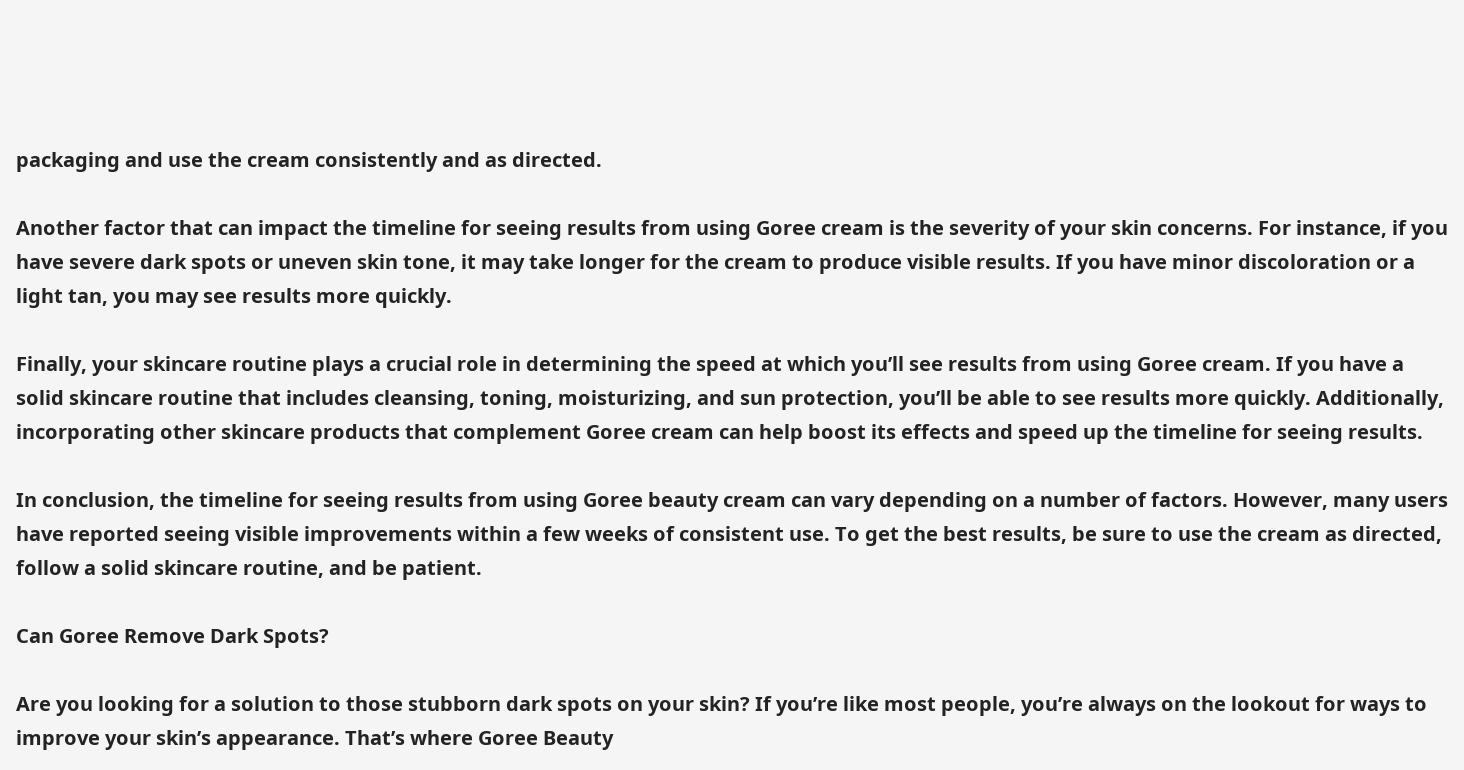packaging and use the cream consistently and as directed.

Another factor that can impact the timeline for seeing results from using Goree cream is the severity of your skin concerns. For instance, if you have severe dark spots or uneven skin tone, it may take longer for the cream to produce visible results. If you have minor discoloration or a light tan, you may see results more quickly.

Finally, your skincare routine plays a crucial role in determining the speed at which you’ll see results from using Goree cream. If you have a solid skincare routine that includes cleansing, toning, moisturizing, and sun protection, you’ll be able to see results more quickly. Additionally, incorporating other skincare products that complement Goree cream can help boost its effects and speed up the timeline for seeing results.

In conclusion, the timeline for seeing results from using Goree beauty cream can vary depending on a number of factors. However, many users have reported seeing visible improvements within a few weeks of consistent use. To get the best results, be sure to use the cream as directed, follow a solid skincare routine, and be patient.

Can Goree Remove Dark Spots?

Are you looking for a solution to those stubborn dark spots on your skin? If you’re like most people, you’re always on the lookout for ways to improve your skin’s appearance. That’s where Goree Beauty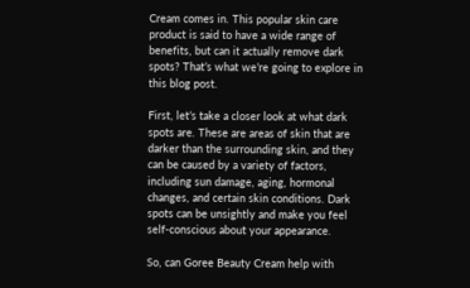Cream comes in. This popular skin care product is said to have a wide range of benefits, but can it actually remove dark spots? That’s what we’re going to explore in this blog post.

First, let’s take a closer look at what dark spots are. These are areas of skin that are darker than the surrounding skin, and they can be caused by a variety of factors, including sun damage, aging, hormonal changes, and certain skin conditions. Dark spots can be unsightly and make you feel self-conscious about your appearance.

So, can Goree Beauty Cream help with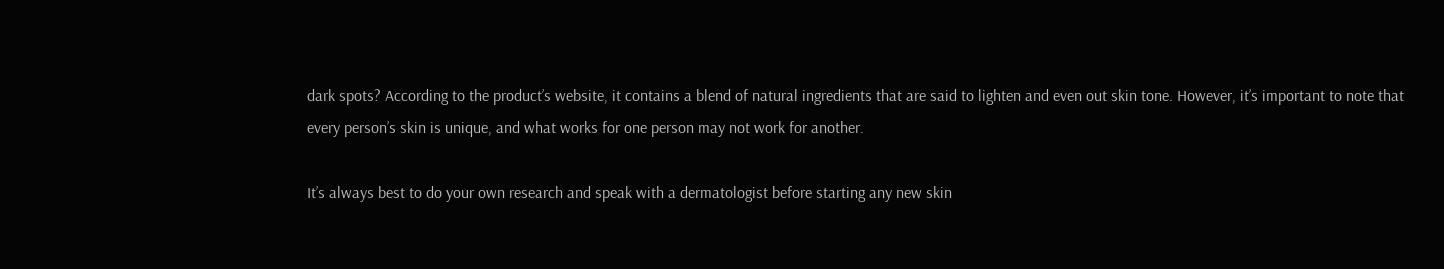dark spots? According to the product’s website, it contains a blend of natural ingredients that are said to lighten and even out skin tone. However, it’s important to note that every person’s skin is unique, and what works for one person may not work for another.

It’s always best to do your own research and speak with a dermatologist before starting any new skin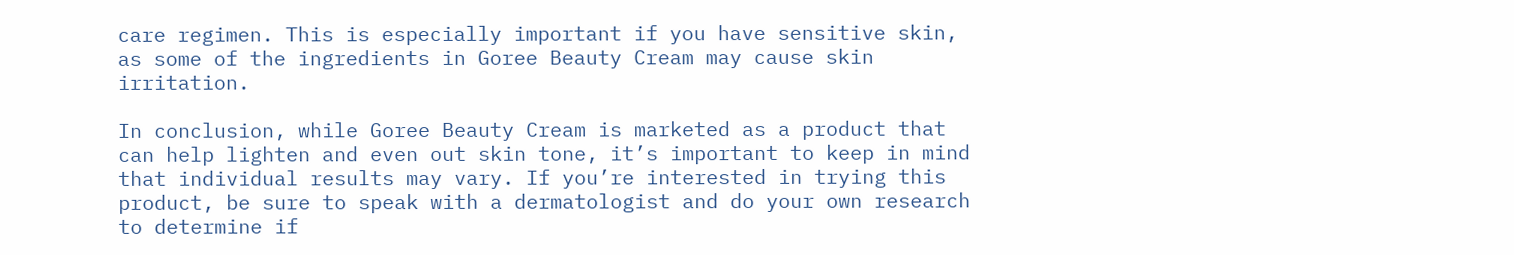care regimen. This is especially important if you have sensitive skin, as some of the ingredients in Goree Beauty Cream may cause skin irritation.

In conclusion, while Goree Beauty Cream is marketed as a product that can help lighten and even out skin tone, it’s important to keep in mind that individual results may vary. If you’re interested in trying this product, be sure to speak with a dermatologist and do your own research to determine if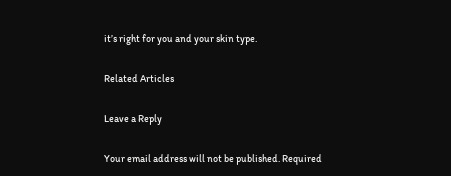it’s right for you and your skin type.

Related Articles

Leave a Reply

Your email address will not be published. Required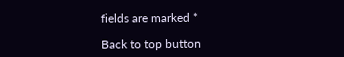fields are marked *

Back to top button